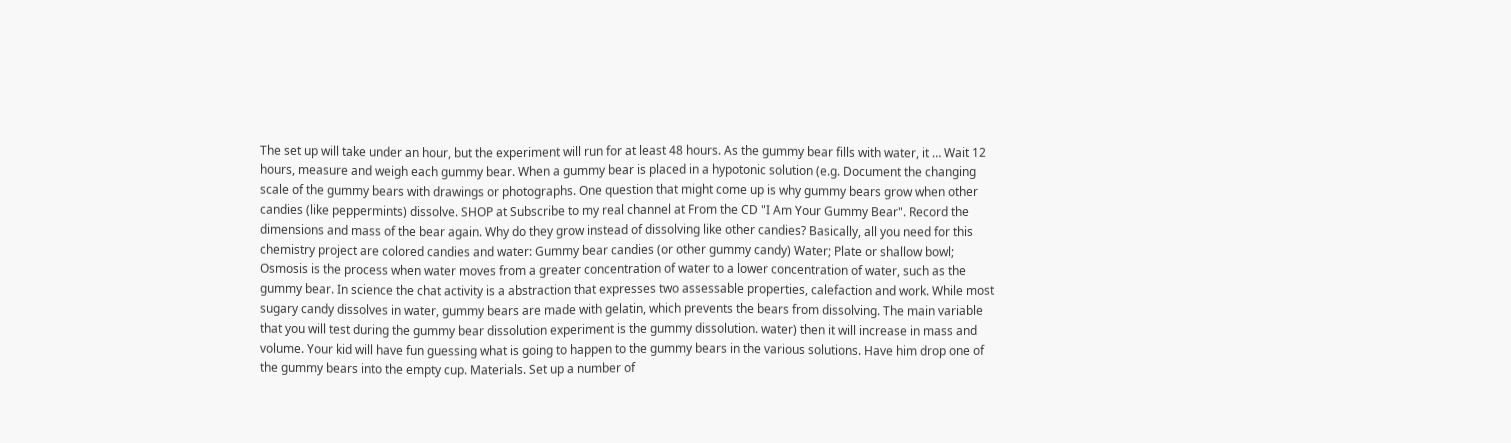The set up will take under an hour, but the experiment will run for at least 48 hours. As the gummy bear fills with water, it … Wait 12 hours, measure and weigh each gummy bear. When a gummy bear is placed in a hypotonic solution (e.g. Document the changing scale of the gummy bears with drawings or photographs. One question that might come up is why gummy bears grow when other candies (like peppermints) dissolve. SHOP at Subscribe to my real channel at From the CD "I Am Your Gummy Bear". Record the dimensions and mass of the bear again. Why do they grow instead of dissolving like other candies? Basically, all you need for this chemistry project are colored candies and water: Gummy bear candies (or other gummy candy) Water; Plate or shallow bowl; Osmosis is the process when water moves from a greater concentration of water to a lower concentration of water, such as the gummy bear. In science the chat activity is a abstraction that expresses two assessable properties, calefaction and work. While most sugary candy dissolves in water, gummy bears are made with gelatin, which prevents the bears from dissolving. The main variable that you will test during the gummy bear dissolution experiment is the gummy dissolution. water) then it will increase in mass and volume. Your kid will have fun guessing what is going to happen to the gummy bears in the various solutions. Have him drop one of the gummy bears into the empty cup. Materials. Set up a number of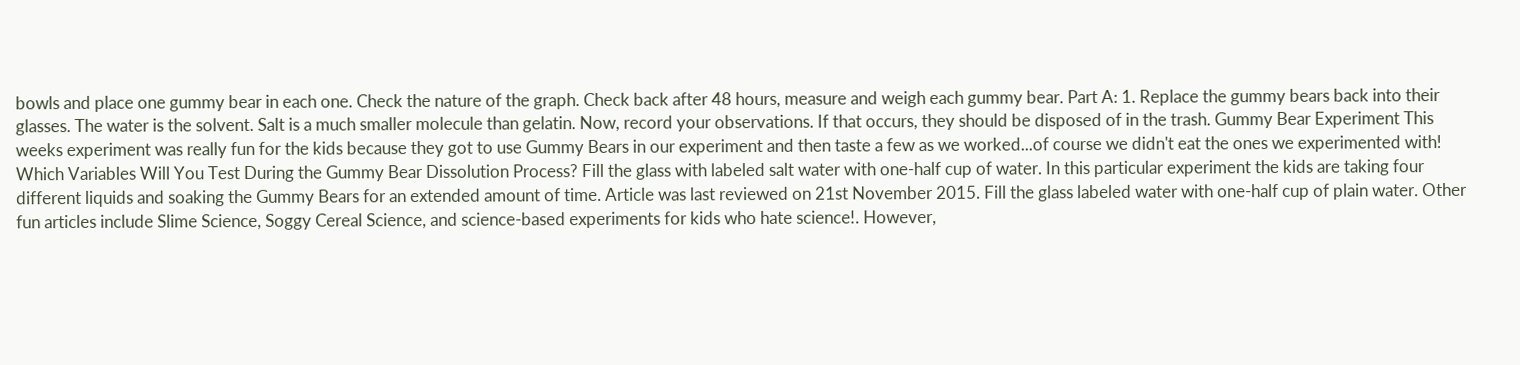bowls and place one gummy bear in each one. Check the nature of the graph. Check back after 48 hours, measure and weigh each gummy bear. Part A: 1. Replace the gummy bears back into their glasses. The water is the solvent. Salt is a much smaller molecule than gelatin. Now, record your observations. If that occurs, they should be disposed of in the trash. Gummy Bear Experiment This weeks experiment was really fun for the kids because they got to use Gummy Bears in our experiment and then taste a few as we worked...of course we didn't eat the ones we experimented with! Which Variables Will You Test During the Gummy Bear Dissolution Process? Fill the glass with labeled salt water with one-half cup of water. In this particular experiment the kids are taking four different liquids and soaking the Gummy Bears for an extended amount of time. Article was last reviewed on 21st November 2015. Fill the glass labeled water with one-half cup of plain water. Other fun articles include Slime Science, Soggy Cereal Science, and science-based experiments for kids who hate science!. However,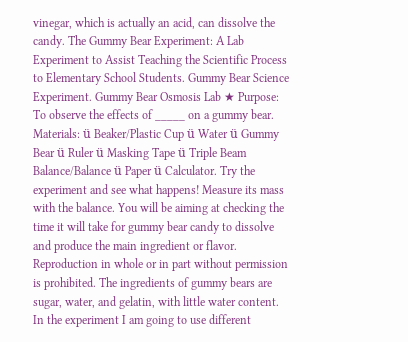vinegar, which is actually an acid, can dissolve the candy. The Gummy Bear Experiment: A Lab Experiment to Assist Teaching the Scientific Process to Elementary School Students. Gummy Bear Science Experiment. Gummy Bear Osmosis Lab ★ Purpose: To observe the effects of _____ on a gummy bear. Materials: ü Beaker/Plastic Cup ü Water ü Gummy Bear ü Ruler ü Masking Tape ü Triple Beam Balance/Balance ü Paper ü Calculator. Try the experiment and see what happens! Measure its mass with the balance. You will be aiming at checking the time it will take for gummy bear candy to dissolve and produce the main ingredient or flavor. Reproduction in whole or in part without permission is prohibited. The ingredients of gummy bears are sugar, water, and gelatin, with little water content. In the experiment I am going to use different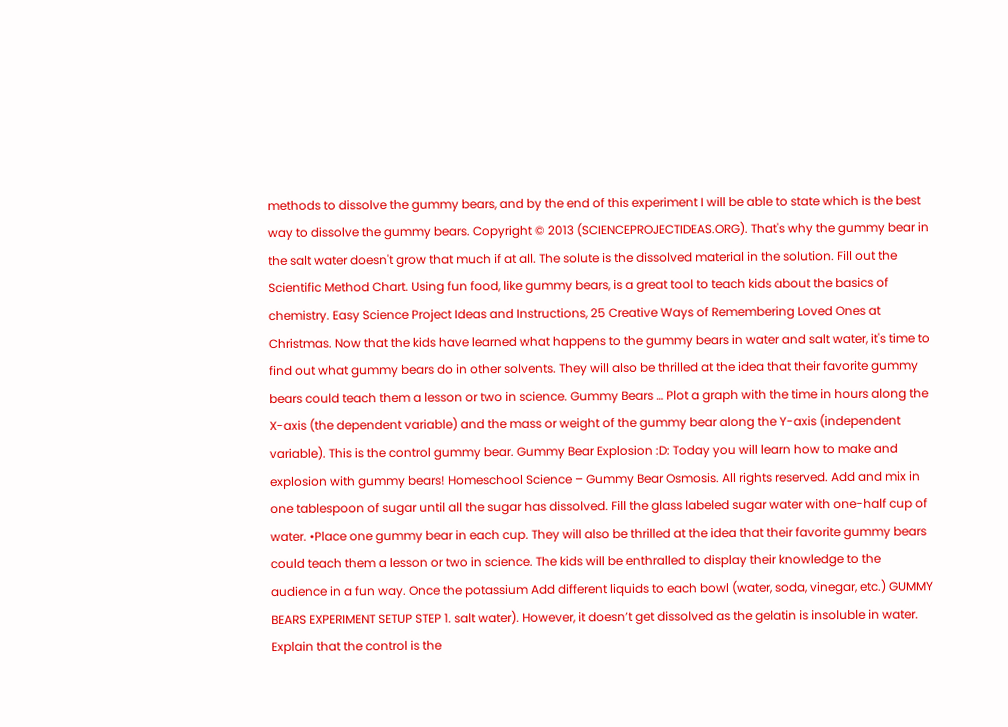methods to dissolve the gummy bears, and by the end of this experiment I will be able to state which is the best way to dissolve the gummy bears. Copyright © 2013 (SCIENCEPROJECTIDEAS.ORG). That's why the gummy bear in the salt water doesn't grow that much if at all. The solute is the dissolved material in the solution. Fill out the Scientific Method Chart. Using fun food, like gummy bears, is a great tool to teach kids about the basics of chemistry. Easy Science Project Ideas and Instructions, 25 Creative Ways of Remembering Loved Ones at Christmas. Now that the kids have learned what happens to the gummy bears in water and salt water, it's time to find out what gummy bears do in other solvents. They will also be thrilled at the idea that their favorite gummy bears could teach them a lesson or two in science. Gummy Bears … Plot a graph with the time in hours along the X-axis (the dependent variable) and the mass or weight of the gummy bear along the Y-axis (independent variable). This is the control gummy bear. Gummy Bear Explosion :D: Today you will learn how to make and explosion with gummy bears! Homeschool Science – Gummy Bear Osmosis. All rights reserved. Add and mix in one tablespoon of sugar until all the sugar has dissolved. Fill the glass labeled sugar water with one-half cup of water. •Place one gummy bear in each cup. They will also be thrilled at the idea that their favorite gummy bears could teach them a lesson or two in science. The kids will be enthralled to display their knowledge to the audience in a fun way. Once the potassium Add different liquids to each bowl (water, soda, vinegar, etc.) GUMMY BEARS EXPERIMENT SETUP STEP 1. salt water). However, it doesn’t get dissolved as the gelatin is insoluble in water. Explain that the control is the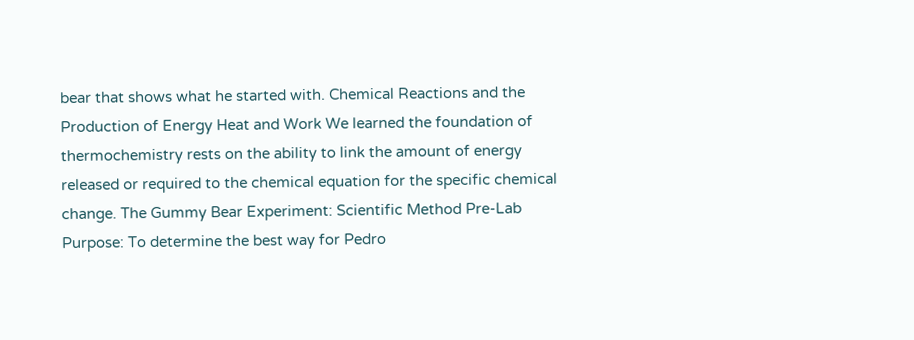bear that shows what he started with. Chemical Reactions and the Production of Energy Heat and Work We learned the foundation of thermochemistry rests on the ability to link the amount of energy released or required to the chemical equation for the specific chemical change. The Gummy Bear Experiment: Scientific Method Pre-Lab Purpose: To determine the best way for Pedro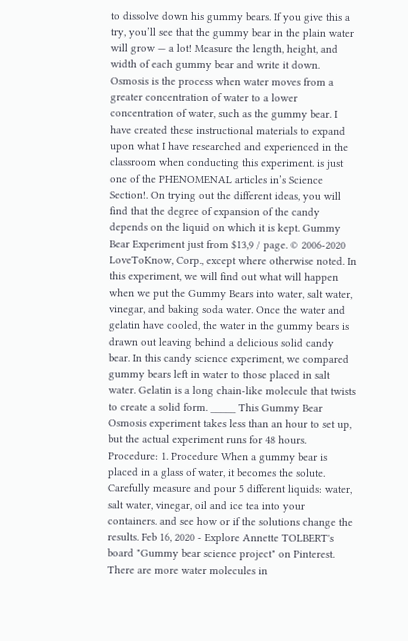to dissolve down his gummy bears. If you give this a try, you’ll see that the gummy bear in the plain water will grow — a lot! Measure the length, height, and width of each gummy bear and write it down. Osmosis is the process when water moves from a greater concentration of water to a lower concentration of water, such as the gummy bear. I have created these instructional materials to expand upon what I have researched and experienced in the classroom when conducting this experiment. is just one of the PHENOMENAL articles in’s Science Section!. On trying out the different ideas, you will find that the degree of expansion of the candy depends on the liquid on which it is kept. Gummy Bear Experiment just from $13,9 / page. © 2006-2020 LoveToKnow, Corp., except where otherwise noted. In this experiment, we will find out what will happen when we put the Gummy Bears into water, salt water, vinegar, and baking soda water. Once the water and gelatin have cooled, the water in the gummy bears is drawn out leaving behind a delicious solid candy bear. In this candy science experiment, we compared gummy bears left in water to those placed in salt water. Gelatin is a long chain-like molecule that twists to create a solid form. _____ This Gummy Bear Osmosis experiment takes less than an hour to set up, but the actual experiment runs for 48 hours. Procedure: 1. Procedure When a gummy bear is placed in a glass of water, it becomes the solute. Carefully measure and pour 5 different liquids: water, salt water, vinegar, oil and ice tea into your containers. and see how or if the solutions change the results. Feb 16, 2020 - Explore Annette TOLBERT's board "Gummy bear science project" on Pinterest. There are more water molecules in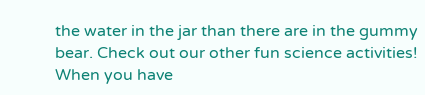the water in the jar than there are in the gummy bear. Check out our other fun science activities! When you have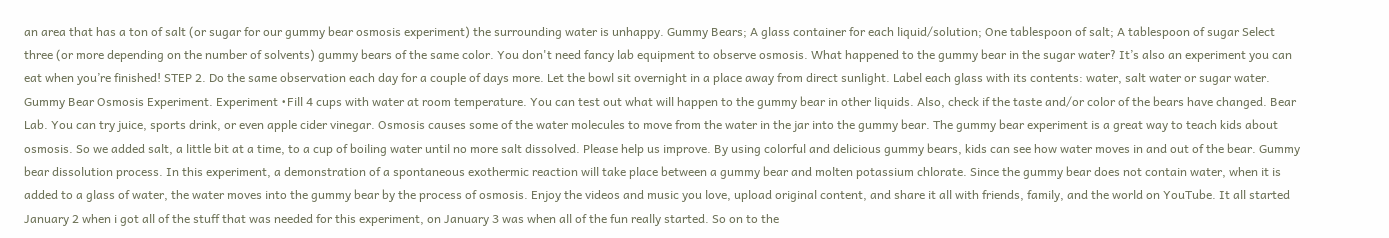an area that has a ton of salt (or sugar for our gummy bear osmosis experiment) the surrounding water is unhappy. Gummy Bears; A glass container for each liquid/solution; One tablespoon of salt; A tablespoon of sugar Select three (or more depending on the number of solvents) gummy bears of the same color. You don't need fancy lab equipment to observe osmosis. What happened to the gummy bear in the sugar water? It’s also an experiment you can eat when you’re finished! STEP 2. Do the same observation each day for a couple of days more. Let the bowl sit overnight in a place away from direct sunlight. Label each glass with its contents: water, salt water or sugar water. Gummy Bear Osmosis Experiment. Experiment •Fill 4 cups with water at room temperature. You can test out what will happen to the gummy bear in other liquids. Also, check if the taste and/or color of the bears have changed. Bear Lab. You can try juice, sports drink, or even apple cider vinegar. Osmosis causes some of the water molecules to move from the water in the jar into the gummy bear. The gummy bear experiment is a great way to teach kids about osmosis. So we added salt, a little bit at a time, to a cup of boiling water until no more salt dissolved. Please help us improve. By using colorful and delicious gummy bears, kids can see how water moves in and out of the bear. Gummy bear dissolution process. In this experiment, a demonstration of a spontaneous exothermic reaction will take place between a gummy bear and molten potassium chlorate. Since the gummy bear does not contain water, when it is added to a glass of water, the water moves into the gummy bear by the process of osmosis. Enjoy the videos and music you love, upload original content, and share it all with friends, family, and the world on YouTube. It all started January 2 when i got all of the stuff that was needed for this experiment, on January 3 was when all of the fun really started. So on to the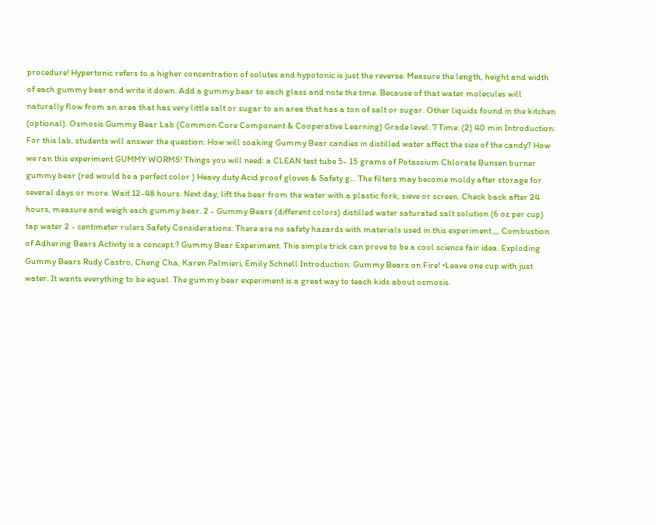procedure! Hypertonic refers to a higher concentration of solutes and hypotonic is just the reverse. Measure the length, height and width of each gummy bear and write it down. Add a gummy bear to each glass and note the time. Because of that water molecules will naturally flow from an area that has very little salt or sugar to an area that has a ton of salt or sugar. Other liquids found in the kitchen (optional). Osmosis Gummy Bear Lab (Common Core Component & Cooperative Learning) Grade level: 7 Time: (2) 40 min Introduction: For this lab, students will answer the question: How will soaking Gummy Bear candies in distilled water affect the size of the candy? How we ran this experiment GUMMY WORMS! Things you will need: a CLEAN test tube 5- 15 grams of Potassium Chlorate Bunsen burner gummy bear (red would be a perfect color ) Heavy duty Acid proof gloves & Safety g… The filters may become moldy after storage for several days or more. Wait 12-48 hours. Next day, lift the bear from the water with a plastic fork, sieve or screen. Check back after 24 hours, measure and weigh each gummy bear. 2 - Gummy Bears (different colors) distilled water saturated salt solution (6 oz per cup) tap water 2 - centimeter rulers Safety Considerations: There are no safety hazards with materials used in this experiment.,,, Combustion of Adhering Bears Activity is a concept.? Gummy Bear Experiment. This simple trick can prove to be a cool science fair idea. Exploding Gummy Bears Rudy Castro, Cheng Cha, Karen Palmieri, Emily Schnell Introduction: Gummy Bears on Fire! •Leave one cup with just water. It wants everything to be equal. The gummy bear experiment is a great way to teach kids about osmosis.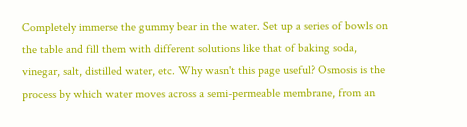Completely immerse the gummy bear in the water. Set up a series of bowls on the table and fill them with different solutions like that of baking soda, vinegar, salt, distilled water, etc. Why wasn't this page useful? Osmosis is the process by which water moves across a semi-permeable membrane, from an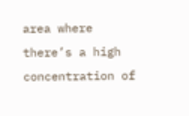area where there’s a high concentration of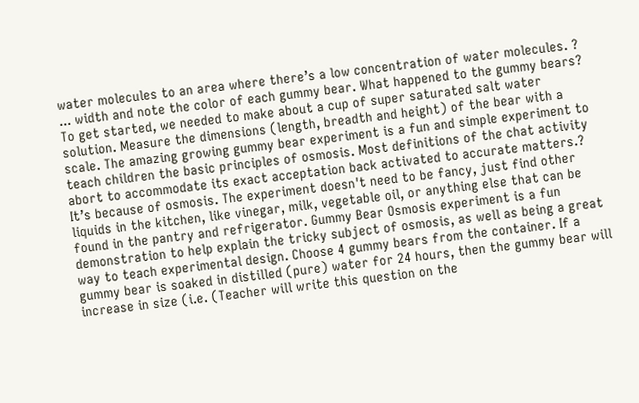water molecules to an area where there’s a low concentration of water molecules. ? ... width and note the color of each gummy bear. What happened to the gummy bears? To get started, we needed to make about a cup of super saturated salt water solution. Measure the dimensions (length, breadth and height) of the bear with a scale. The amazing growing gummy bear experiment is a fun and simple experiment to teach children the basic principles of osmosis. Most definitions of the chat activity abort to accommodate its exact acceptation back activated to accurate matters.? It’s because of osmosis. The experiment doesn't need to be fancy, just find other liquids in the kitchen, like vinegar, milk, vegetable oil, or anything else that can be found in the pantry and refrigerator. Gummy Bear Osmosis experiment is a fun demonstration to help explain the tricky subject of osmosis, as well as being a great way to teach experimental design. Choose 4 gummy bears from the container. If a gummy bear is soaked in distilled (pure) water for 24 hours, then the gummy bear will increase in size (i.e. (Teacher will write this question on the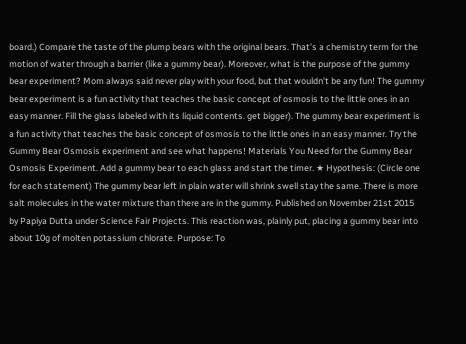board.) Compare the taste of the plump bears with the original bears. That’s a chemistry term for the motion of water through a barrier (like a gummy bear). Moreover, what is the purpose of the gummy bear experiment? Mom always said never play with your food, but that wouldn't be any fun! The gummy bear experiment is a fun activity that teaches the basic concept of osmosis to the little ones in an easy manner. Fill the glass labeled with its liquid contents. get bigger). The gummy bear experiment is a fun activity that teaches the basic concept of osmosis to the little ones in an easy manner. Try the Gummy Bear Osmosis experiment and see what happens! Materials You Need for the Gummy Bear Osmosis Experiment. Add a gummy bear to each glass and start the timer. ★ Hypothesis: (Circle one for each statement) The gummy bear left in plain water will shrink swell stay the same. There is more salt molecules in the water mixture than there are in the gummy. Published on November 21st 2015 by Papiya Dutta under Science Fair Projects. This reaction was, plainly put, placing a gummy bear into about 10g of molten potassium chlorate. Purpose: To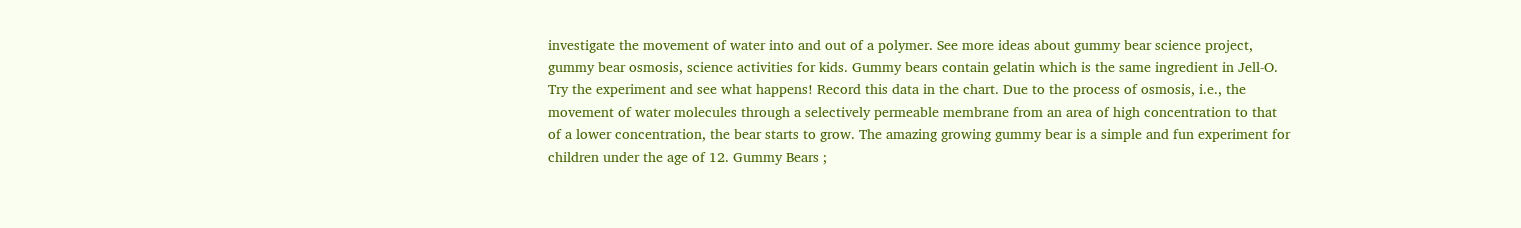investigate the movement of water into and out of a polymer. See more ideas about gummy bear science project, gummy bear osmosis, science activities for kids. Gummy bears contain gelatin which is the same ingredient in Jell-O. Try the experiment and see what happens! Record this data in the chart. Due to the process of osmosis, i.e., the movement of water molecules through a selectively permeable membrane from an area of high concentration to that of a lower concentration, the bear starts to grow. The amazing growing gummy bear is a simple and fun experiment for children under the age of 12. Gummy Bears ;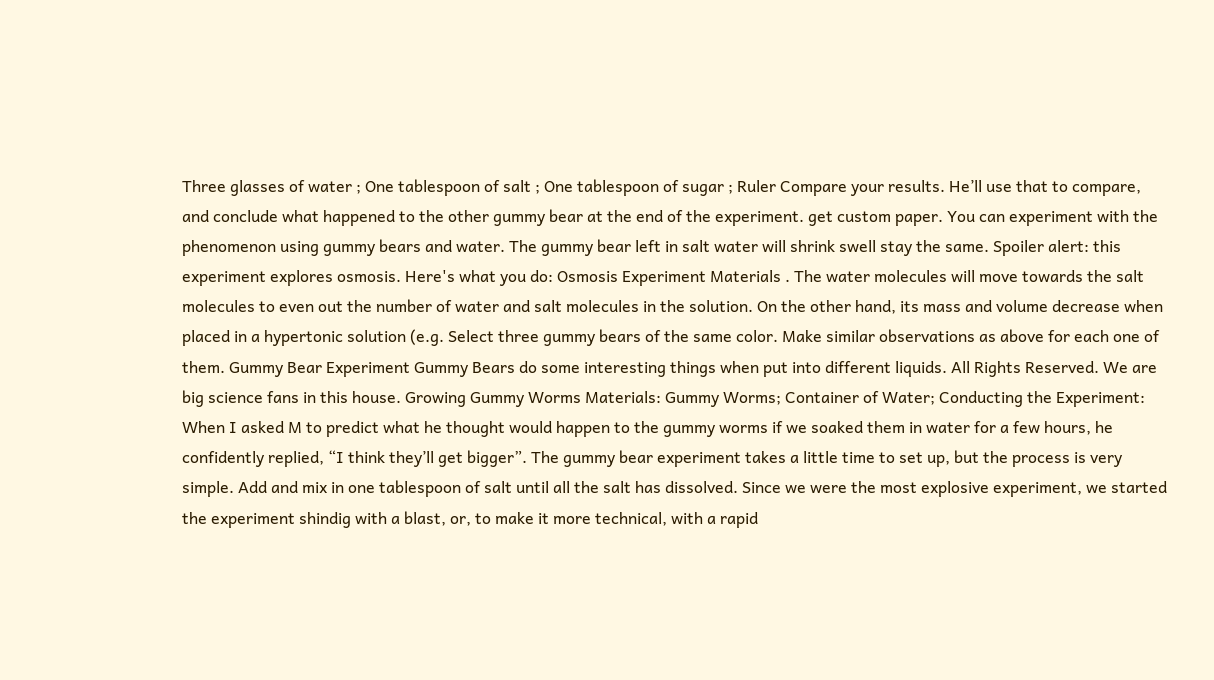Three glasses of water ; One tablespoon of salt ; One tablespoon of sugar ; Ruler Compare your results. He’ll use that to compare, and conclude what happened to the other gummy bear at the end of the experiment. get custom paper. You can experiment with the phenomenon using gummy bears and water. The gummy bear left in salt water will shrink swell stay the same. Spoiler alert: this experiment explores osmosis. Here's what you do: Osmosis Experiment Materials . The water molecules will move towards the salt molecules to even out the number of water and salt molecules in the solution. On the other hand, its mass and volume decrease when placed in a hypertonic solution (e.g. Select three gummy bears of the same color. Make similar observations as above for each one of them. Gummy Bear Experiment Gummy Bears do some interesting things when put into different liquids. All Rights Reserved. We are big science fans in this house. Growing Gummy Worms Materials: Gummy Worms; Container of Water; Conducting the Experiment: When I asked M to predict what he thought would happen to the gummy worms if we soaked them in water for a few hours, he confidently replied, “I think they’ll get bigger”. The gummy bear experiment takes a little time to set up, but the process is very simple. Add and mix in one tablespoon of salt until all the salt has dissolved. Since we were the most explosive experiment, we started the experiment shindig with a blast, or, to make it more technical, with a rapid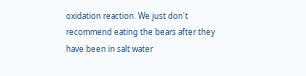oxidation reaction. We just don't recommend eating the bears after they have been in salt water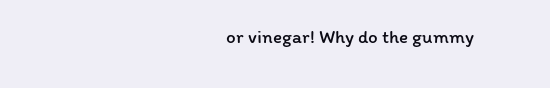or vinegar! Why do the gummy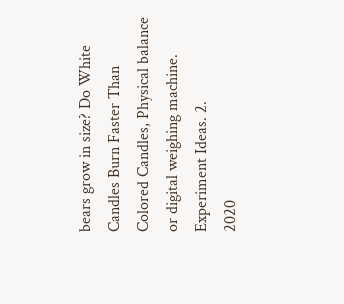bears grow in size? Do White Candles Burn Faster Than Colored Candles, Physical balance or digital weighing machine. Experiment Ideas. 2.
2020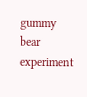gummy bear experiment